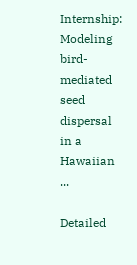Internship: Modeling bird-mediated seed dispersal in a Hawaiian ...

Detailed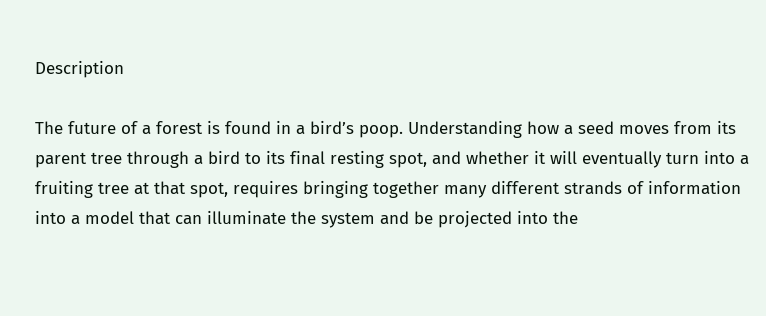Description

The future of a forest is found in a bird’s poop. Understanding how a seed moves from its parent tree through a bird to its final resting spot, and whether it will eventually turn into a fruiting tree at that spot, requires bringing together many different strands of information into a model that can illuminate the system and be projected into the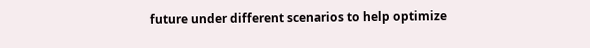future under different scenarios to help optimize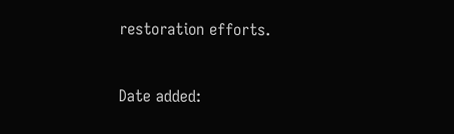restoration efforts.


Date added: